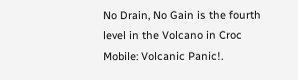No Drain, No Gain is the fourth level in the Volcano in Croc Mobile: Volcanic Panic!.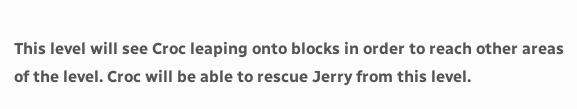This level will see Croc leaping onto blocks in order to reach other areas of the level. Croc will be able to rescue Jerry from this level.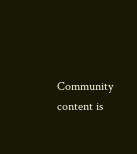Community content is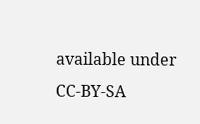available under CC-BY-SA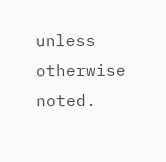unless otherwise noted.